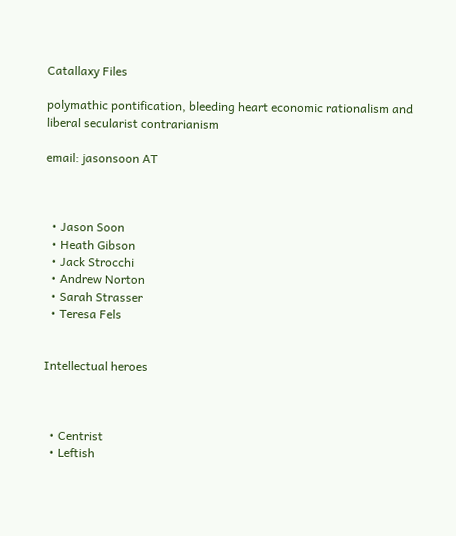Catallaxy Files

polymathic pontification, bleeding heart economic rationalism and liberal secularist contrarianism

email: jasonsoon AT



  • Jason Soon
  • Heath Gibson
  • Jack Strocchi
  • Andrew Norton
  • Sarah Strasser
  • Teresa Fels


Intellectual heroes



  • Centrist
  • Leftish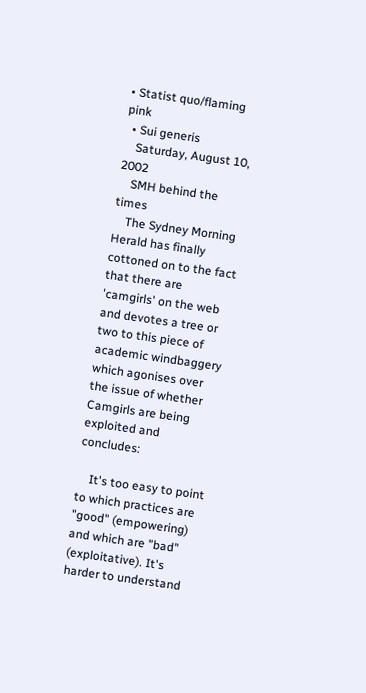• Statist quo/flaming pink
  • Sui generis
    Saturday, August 10, 2002
    SMH behind the times
    The Sydney Morning Herald has finally cottoned on to the fact that there are 'camgirls' on the web and devotes a tree or two to this piece of academic windbaggery which agonises over the issue of whether Camgirls are being exploited and concludes:

    It's too easy to point to which practices are "good" (empowering) and which are "bad" (exploitative). It's harder to understand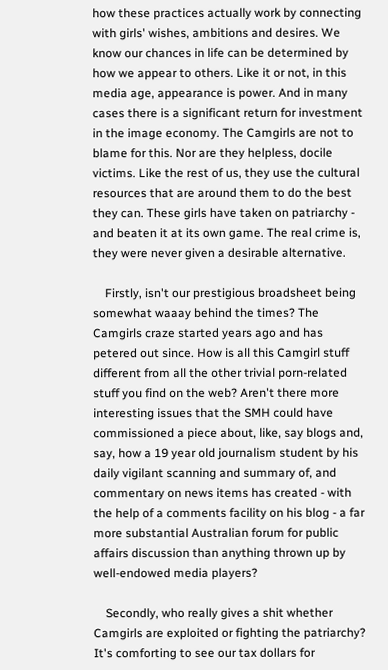how these practices actually work by connecting with girls' wishes, ambitions and desires. We know our chances in life can be determined by how we appear to others. Like it or not, in this media age, appearance is power. And in many cases there is a significant return for investment in the image economy. The Camgirls are not to blame for this. Nor are they helpless, docile victims. Like the rest of us, they use the cultural resources that are around them to do the best they can. These girls have taken on patriarchy - and beaten it at its own game. The real crime is, they were never given a desirable alternative.

    Firstly, isn't our prestigious broadsheet being somewhat waaay behind the times? The Camgirls craze started years ago and has petered out since. How is all this Camgirl stuff different from all the other trivial porn-related stuff you find on the web? Aren't there more interesting issues that the SMH could have commissioned a piece about, like, say blogs and, say, how a 19 year old journalism student by his daily vigilant scanning and summary of, and commentary on news items has created - with the help of a comments facility on his blog - a far more substantial Australian forum for public affairs discussion than anything thrown up by well-endowed media players?

    Secondly, who really gives a shit whether Camgirls are exploited or fighting the patriarchy? It's comforting to see our tax dollars for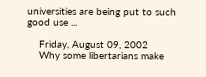universities are being put to such good use ...

    Friday, August 09, 2002
    Why some libertarians make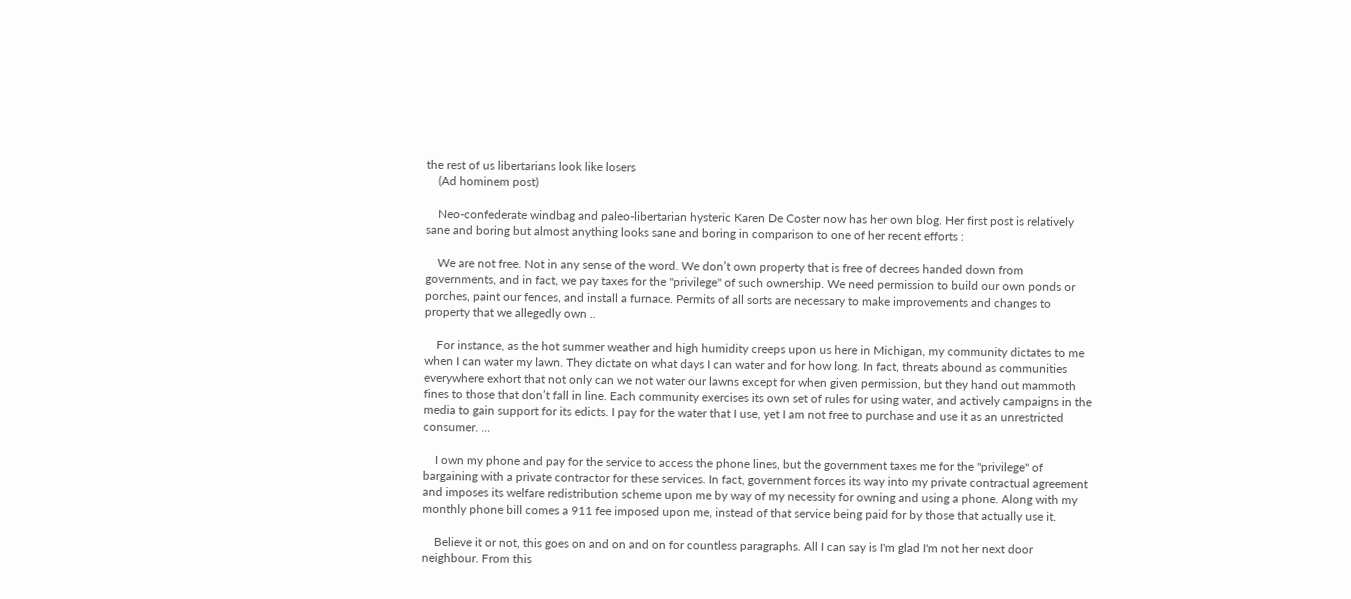the rest of us libertarians look like losers
    (Ad hominem post)

    Neo-confederate windbag and paleo-libertarian hysteric Karen De Coster now has her own blog. Her first post is relatively sane and boring but almost anything looks sane and boring in comparison to one of her recent efforts :

    We are not free. Not in any sense of the word. We don’t own property that is free of decrees handed down from governments, and in fact, we pay taxes for the "privilege" of such ownership. We need permission to build our own ponds or porches, paint our fences, and install a furnace. Permits of all sorts are necessary to make improvements and changes to property that we allegedly own ..

    For instance, as the hot summer weather and high humidity creeps upon us here in Michigan, my community dictates to me when I can water my lawn. They dictate on what days I can water and for how long. In fact, threats abound as communities everywhere exhort that not only can we not water our lawns except for when given permission, but they hand out mammoth fines to those that don’t fall in line. Each community exercises its own set of rules for using water, and actively campaigns in the media to gain support for its edicts. I pay for the water that I use, yet I am not free to purchase and use it as an unrestricted consumer. ...

    I own my phone and pay for the service to access the phone lines, but the government taxes me for the "privilege" of bargaining with a private contractor for these services. In fact, government forces its way into my private contractual agreement and imposes its welfare redistribution scheme upon me by way of my necessity for owning and using a phone. Along with my monthly phone bill comes a 911 fee imposed upon me, instead of that service being paid for by those that actually use it.

    Believe it or not, this goes on and on and on for countless paragraphs. All I can say is I'm glad I'm not her next door neighbour. From this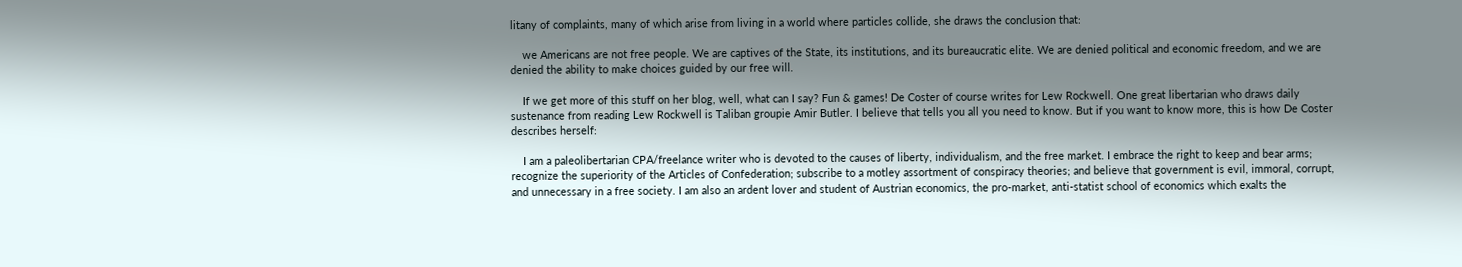litany of complaints, many of which arise from living in a world where particles collide, she draws the conclusion that:

    we Americans are not free people. We are captives of the State, its institutions, and its bureaucratic elite. We are denied political and economic freedom, and we are denied the ability to make choices guided by our free will.

    If we get more of this stuff on her blog, well, what can I say? Fun & games! De Coster of course writes for Lew Rockwell. One great libertarian who draws daily sustenance from reading Lew Rockwell is Taliban groupie Amir Butler. I believe that tells you all you need to know. But if you want to know more, this is how De Coster describes herself:

    I am a paleolibertarian CPA/freelance writer who is devoted to the causes of liberty, individualism, and the free market. I embrace the right to keep and bear arms; recognize the superiority of the Articles of Confederation; subscribe to a motley assortment of conspiracy theories; and believe that government is evil, immoral, corrupt, and unnecessary in a free society. I am also an ardent lover and student of Austrian economics, the pro-market, anti-statist school of economics which exalts the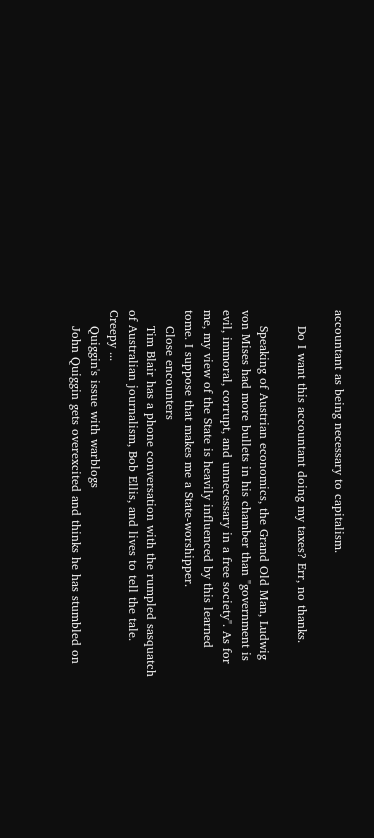accountant as being necessary to capitalism.

    Do I want this accountant doing my taxes? Err, no thanks.

    Speaking of Austrian economics, the Grand Old Man, Ludwig von Mises had more bullets in his chamber than "government is evil, immoral, corrupt, and unnecessary in a free society". As for me, my view of the State is heavily influenced by this learned tome. I suppose that makes me a State-worshipper.
    Close encounters
    Tim Blair has a phone conversation with the rumpled sasquatch of Australian journalism, Bob Ellis, and lives to tell the tale. Creepy ...
    Quiggin's issue with warblogs
    John Quiggin gets overexcited and thinks he has stumbled on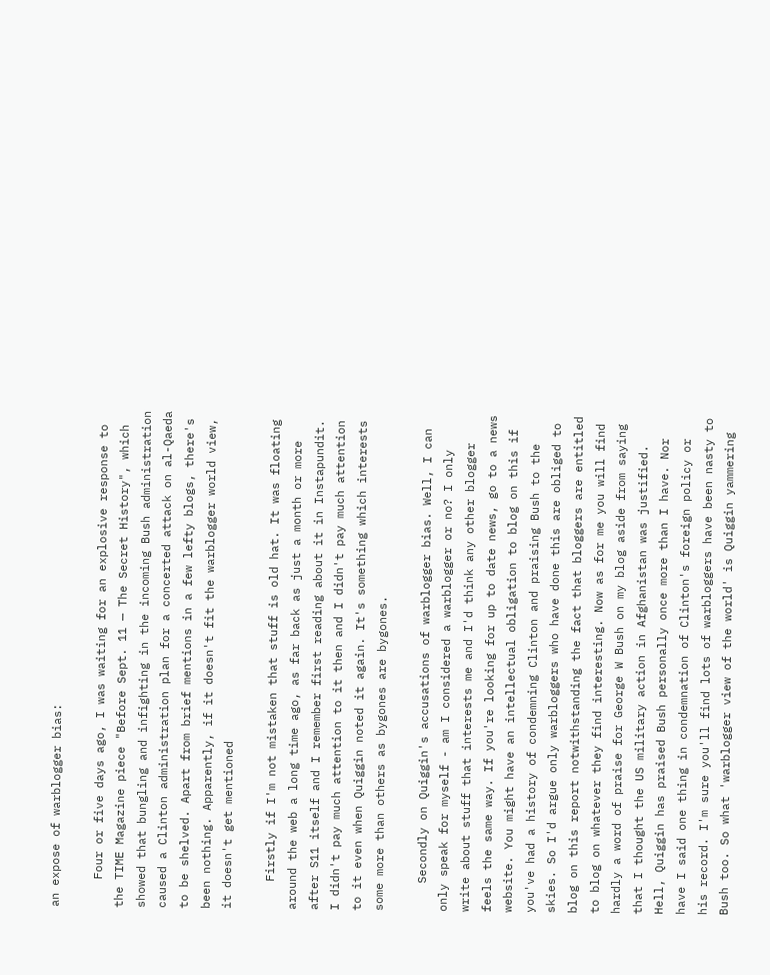an expose of warblogger bias:

    Four or five days ago, I was waiting for an explosive response to the TIME Magazine piece "Before Sept. 11 — The Secret History", which showed that bungling and infighting in the incoming Bush administration caused a Clinton administration plan for a concerted attack on al-Qaeda to be shelved. Apart from brief mentions in a few lefty blogs, there's been nothing. Apparently, if it doesn't fit the warblogger world view, it doesn't get mentioned

    Firstly if I'm not mistaken that stuff is old hat. It was floating around the web a long time ago, as far back as just a month or more after S11 itself and I remember first reading about it in Instapundit. I didn't pay much attention to it then and I didn't pay much attention to it even when Quiggin noted it again. It's something which interests some more than others as bygones are bygones.

    Secondly on Quiggin's accusations of warblogger bias. Well, I can only speak for myself - am I considered a warblogger or no? I only write about stuff that interests me and I'd think any other blogger feels the same way. If you're looking for up to date news, go to a news website. You might have an intellectual obligation to blog on this if you've had a history of condemning Clinton and praising Bush to the skies. So I'd argue only warbloggers who have done this are obliged to blog on this report notwithstanding the fact that bloggers are entitled to blog on whatever they find interesting. Now as for me you will find hardly a word of praise for George W Bush on my blog aside from saying that I thought the US military action in Afghanistan was justified. Hell, Quiggin has praised Bush personally once more than I have. Nor have I said one thing in condemnation of Clinton's foreign policy or his record. I'm sure you'll find lots of warbloggers have been nasty to Bush too. So what 'warblogger view of the world' is Quiggin yammering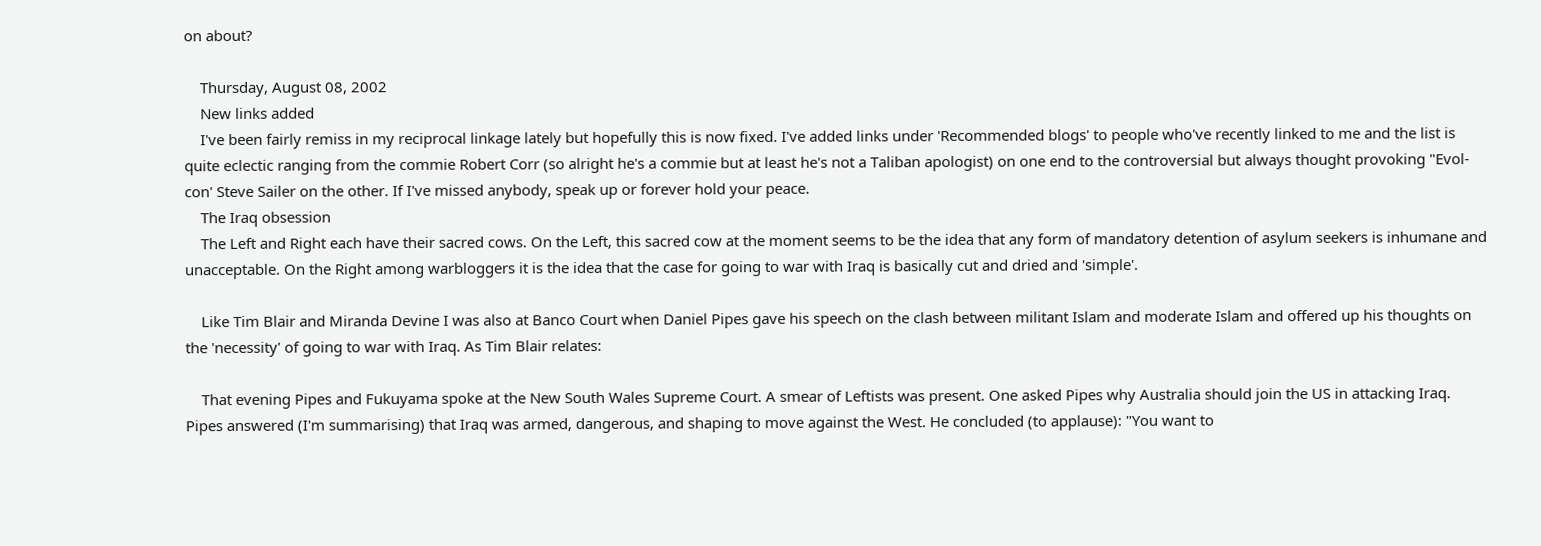on about?

    Thursday, August 08, 2002
    New links added
    I've been fairly remiss in my reciprocal linkage lately but hopefully this is now fixed. I've added links under 'Recommended blogs' to people who've recently linked to me and the list is quite eclectic ranging from the commie Robert Corr (so alright he's a commie but at least he's not a Taliban apologist) on one end to the controversial but always thought provoking "Evol-con' Steve Sailer on the other. If I've missed anybody, speak up or forever hold your peace.
    The Iraq obsession
    The Left and Right each have their sacred cows. On the Left, this sacred cow at the moment seems to be the idea that any form of mandatory detention of asylum seekers is inhumane and unacceptable. On the Right among warbloggers it is the idea that the case for going to war with Iraq is basically cut and dried and 'simple'.

    Like Tim Blair and Miranda Devine I was also at Banco Court when Daniel Pipes gave his speech on the clash between militant Islam and moderate Islam and offered up his thoughts on the 'necessity' of going to war with Iraq. As Tim Blair relates:

    That evening Pipes and Fukuyama spoke at the New South Wales Supreme Court. A smear of Leftists was present. One asked Pipes why Australia should join the US in attacking Iraq. Pipes answered (I'm summarising) that Iraq was armed, dangerous, and shaping to move against the West. He concluded (to applause): "You want to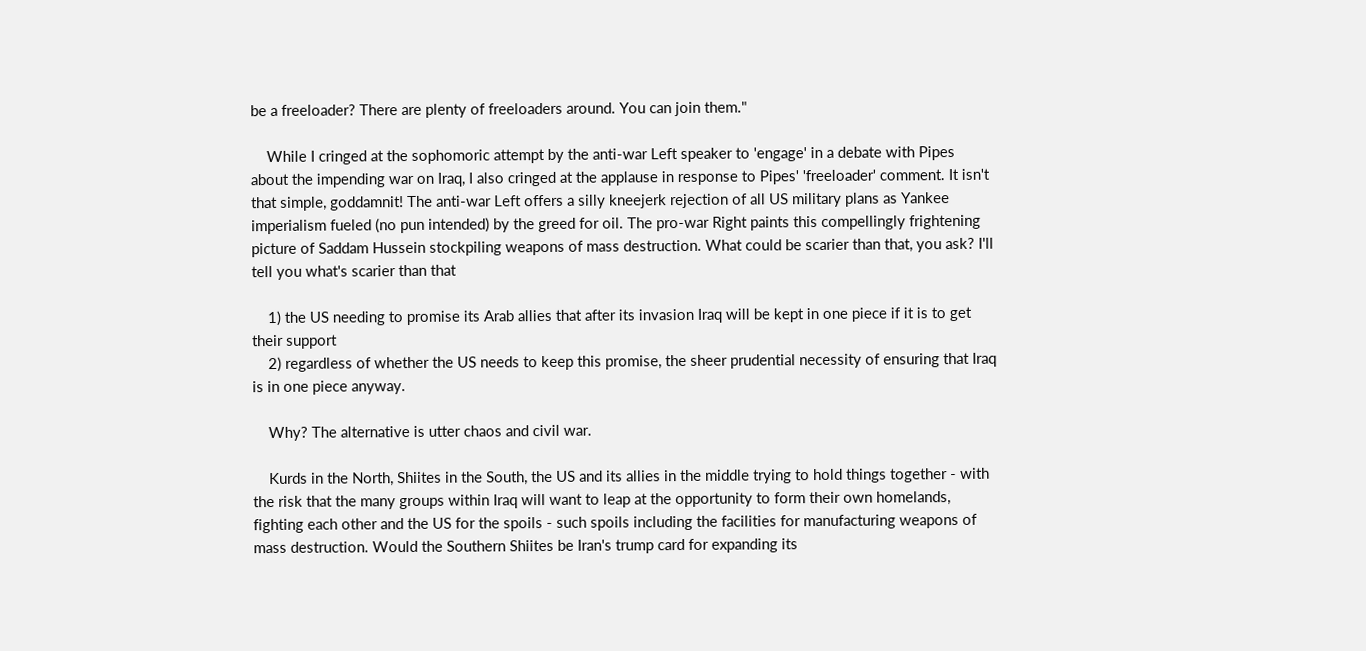be a freeloader? There are plenty of freeloaders around. You can join them."

    While I cringed at the sophomoric attempt by the anti-war Left speaker to 'engage' in a debate with Pipes about the impending war on Iraq, I also cringed at the applause in response to Pipes' 'freeloader' comment. It isn't that simple, goddamnit! The anti-war Left offers a silly kneejerk rejection of all US military plans as Yankee imperialism fueled (no pun intended) by the greed for oil. The pro-war Right paints this compellingly frightening picture of Saddam Hussein stockpiling weapons of mass destruction. What could be scarier than that, you ask? I'll tell you what's scarier than that

    1) the US needing to promise its Arab allies that after its invasion Iraq will be kept in one piece if it is to get their support
    2) regardless of whether the US needs to keep this promise, the sheer prudential necessity of ensuring that Iraq is in one piece anyway.

    Why? The alternative is utter chaos and civil war.

    Kurds in the North, Shiites in the South, the US and its allies in the middle trying to hold things together - with the risk that the many groups within Iraq will want to leap at the opportunity to form their own homelands, fighting each other and the US for the spoils - such spoils including the facilities for manufacturing weapons of mass destruction. Would the Southern Shiites be Iran's trump card for expanding its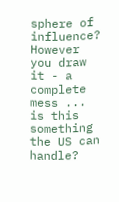sphere of influence? However you draw it - a complete mess ... is this something the US can handle?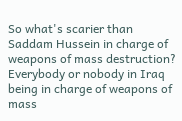So what's scarier than Saddam Hussein in charge of weapons of mass destruction? Everybody or nobody in Iraq being in charge of weapons of mass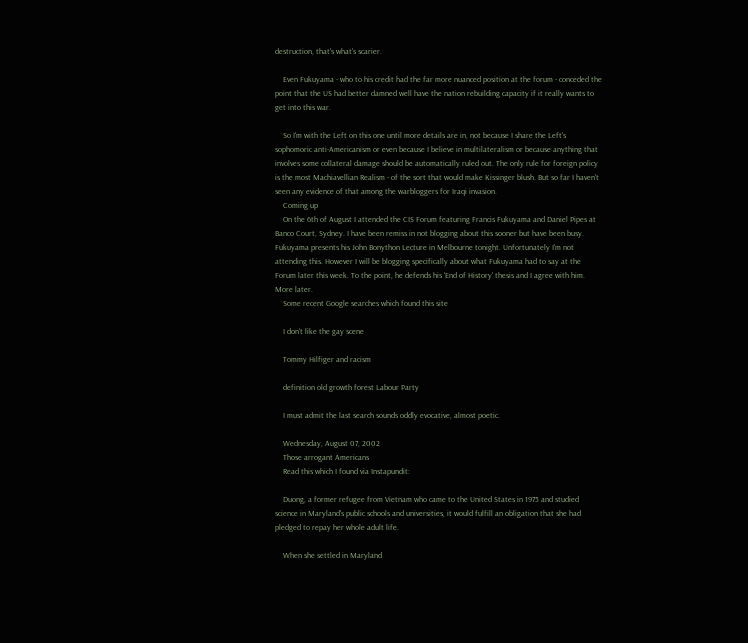destruction, that's what's scarier.

    Even Fukuyama - who to his credit had the far more nuanced position at the forum - conceded the point that the US had better damned well have the nation rebuilding capacity if it really wants to get into this war.

    So I'm with the Left on this one until more details are in, not because I share the Left's sophomoric anti-Americanism or even because I believe in multilateralism or because anything that involves some collateral damage should be automatically ruled out. The only rule for foreign policy is the most Machiavellian Realism - of the sort that would make Kissinger blush. But so far I haven't seen any evidence of that among the warbloggers for Iraqi invasion.
    Coming up
    On the 6th of August I attended the CIS Forum featuring Francis Fukuyama and Daniel Pipes at Banco Court, Sydney. I have been remiss in not blogging about this sooner but have been busy. Fukuyama presents his John Bonython Lecture in Melbourne tonight. Unfortunately I'm not attending this. However I will be blogging specifically about what Fukuyama had to say at the Forum later this week. To the point, he defends his 'End of History' thesis and I agree with him. More later.
    Some recent Google searches which found this site

    I don't like the gay scene

    Tommy Hilfiger and racism

    definition old growth forest Labour Party

    I must admit the last search sounds oddly evocative, almost poetic.

    Wednesday, August 07, 2002
    Those arrogant Americans
    Read this which I found via Instapundit:

    Duong, a former refugee from Vietnam who came to the United States in 1975 and studied science in Maryland's public schools and universities, it would fulfill an obligation that she had pledged to repay her whole adult life.

    When she settled in Maryland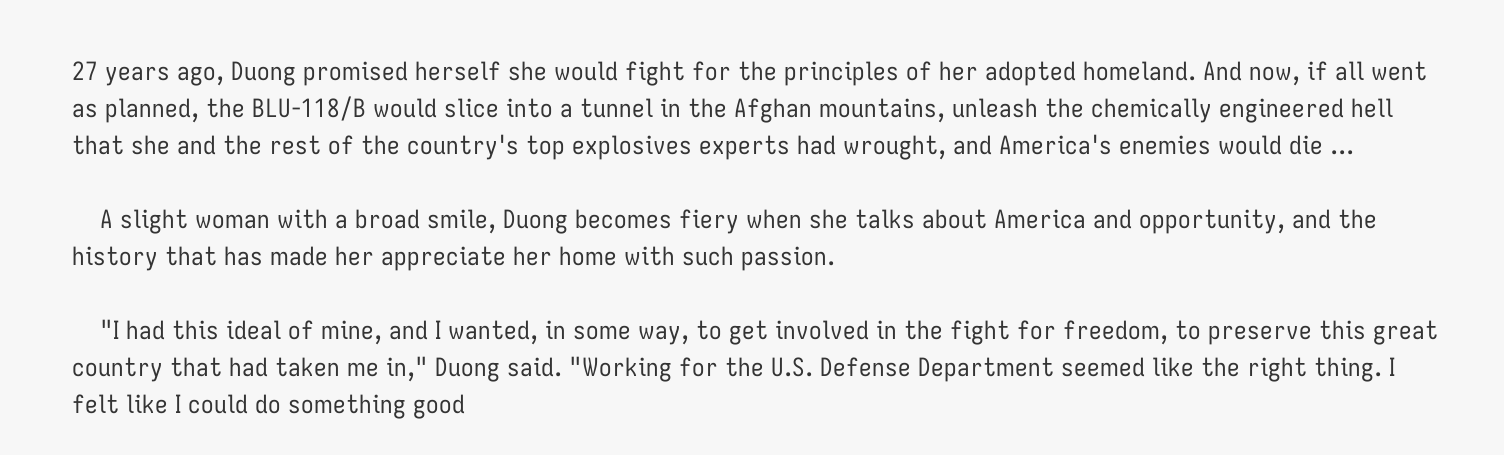27 years ago, Duong promised herself she would fight for the principles of her adopted homeland. And now, if all went as planned, the BLU-118/B would slice into a tunnel in the Afghan mountains, unleash the chemically engineered hell that she and the rest of the country's top explosives experts had wrought, and America's enemies would die ...

    A slight woman with a broad smile, Duong becomes fiery when she talks about America and opportunity, and the history that has made her appreciate her home with such passion.

    "I had this ideal of mine, and I wanted, in some way, to get involved in the fight for freedom, to preserve this great country that had taken me in," Duong said. "Working for the U.S. Defense Department seemed like the right thing. I felt like I could do something good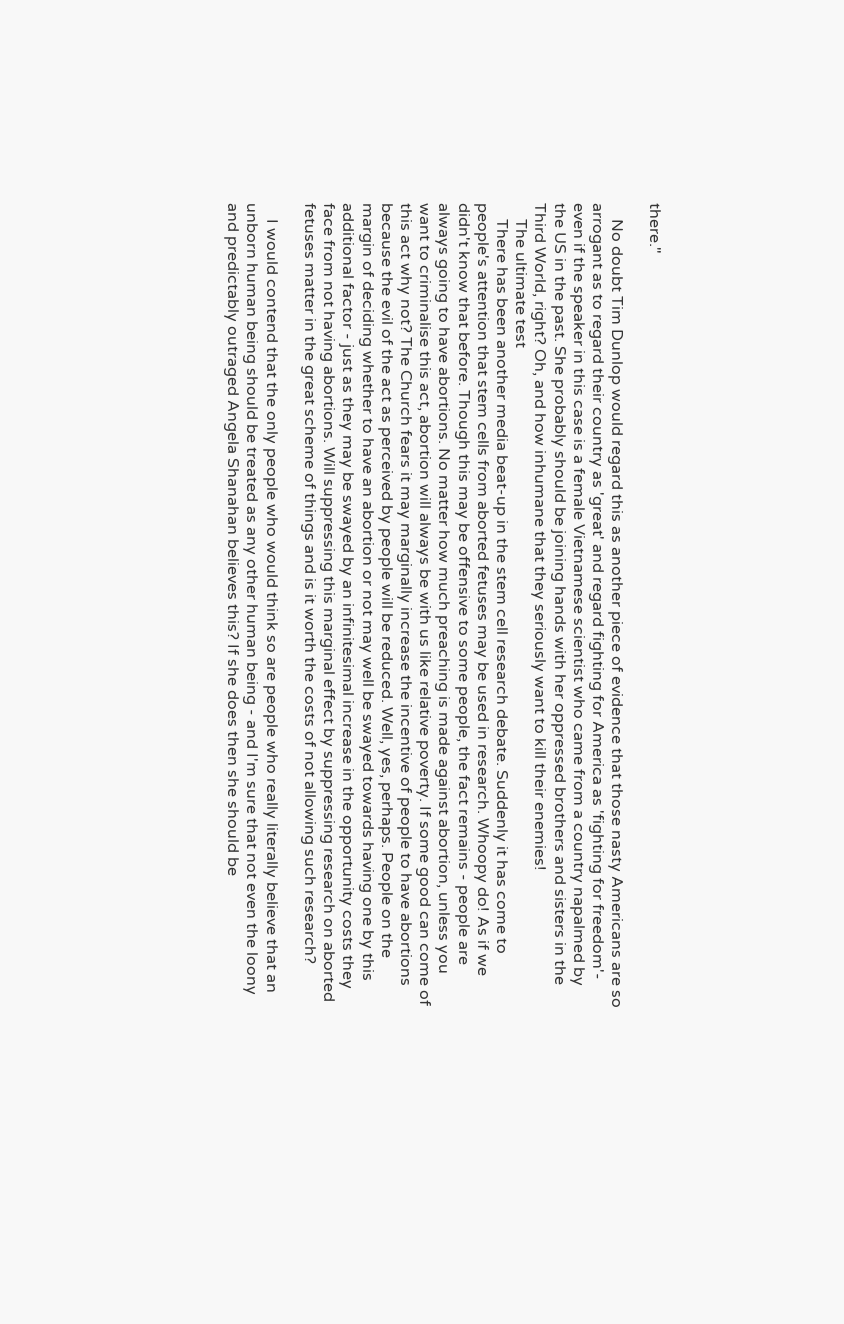there."

    No doubt Tim Dunlop would regard this as another piece of evidence that those nasty Americans are so arrogant as to regard their country as 'great' and regard fighting for America as 'fighting for freedom'- even if the speaker in this case is a female Vietnamese scientist who came from a country napalmed by the US in the past. She probably should be joining hands with her oppressed brothers and sisters in the Third World, right? Oh, and how inhumane that they seriously want to kill their enemies!
    The ultimate test
    There has been another media beat-up in the stem cell research debate. Suddenly it has come to people's attention that stem cells from aborted fetuses may be used in research. Whoopy do! As if we didn't know that before. Though this may be offensive to some people, the fact remains - people are always going to have abortions. No matter how much preaching is made against abortion, unless you want to criminalise this act, abortion will always be with us like relative poverty. If some good can come of this act why not? The Church fears it may marginally increase the incentive of people to have abortions because the evil of the act as perceived by people will be reduced. Well, yes, perhaps. People on the margin of deciding whether to have an abortion or not may well be swayed towards having one by this additional factor - just as they may be swayed by an infinitesimal increase in the opportunity costs they face from not having abortions. Will suppressing this marginal effect by suppressing research on aborted fetuses matter in the great scheme of things and is it worth the costs of not allowing such research?

    I would contend that the only people who would think so are people who really literally believe that an unborn human being should be treated as any other human being - and I'm sure that not even the loony and predictably outraged Angela Shanahan believes this? If she does then she should be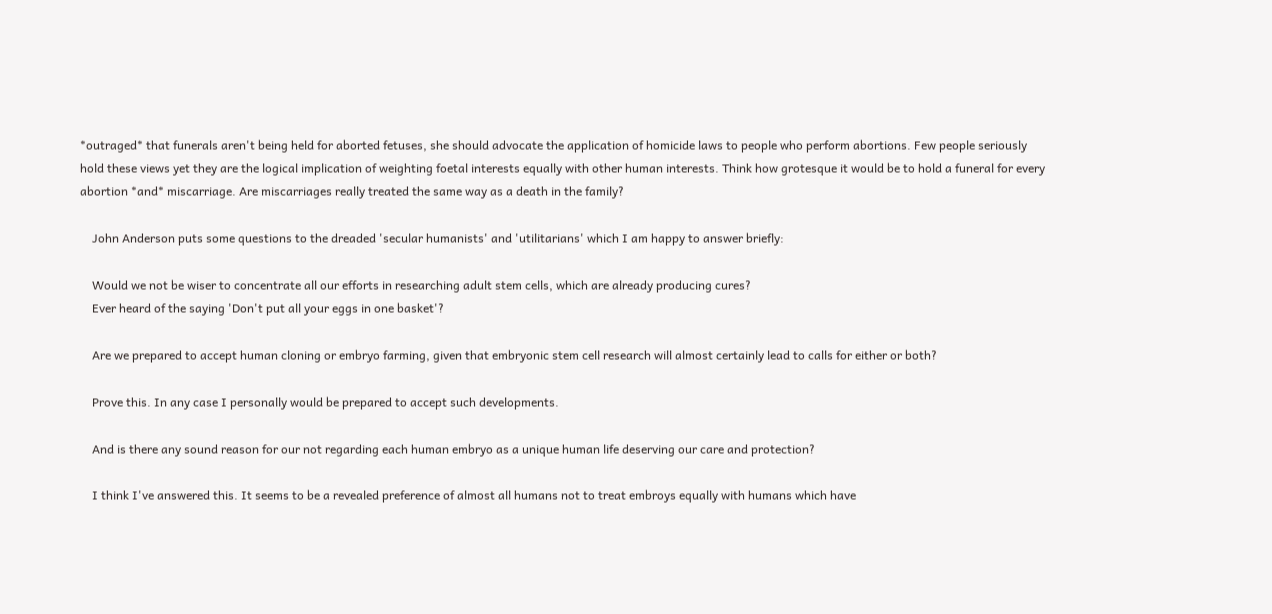*outraged* that funerals aren't being held for aborted fetuses, she should advocate the application of homicide laws to people who perform abortions. Few people seriously hold these views yet they are the logical implication of weighting foetal interests equally with other human interests. Think how grotesque it would be to hold a funeral for every abortion *and* miscarriage. Are miscarriages really treated the same way as a death in the family?

    John Anderson puts some questions to the dreaded 'secular humanists' and 'utilitarians' which I am happy to answer briefly:

    Would we not be wiser to concentrate all our efforts in researching adult stem cells, which are already producing cures?
    Ever heard of the saying 'Don't put all your eggs in one basket'?

    Are we prepared to accept human cloning or embryo farming, given that embryonic stem cell research will almost certainly lead to calls for either or both?

    Prove this. In any case I personally would be prepared to accept such developments.

    And is there any sound reason for our not regarding each human embryo as a unique human life deserving our care and protection?

    I think I've answered this. It seems to be a revealed preference of almost all humans not to treat embroys equally with humans which have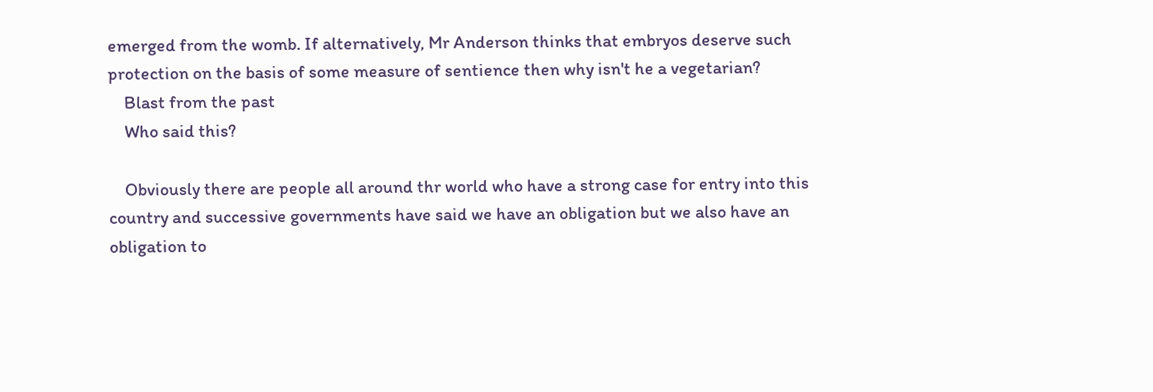emerged from the womb. If alternatively, Mr Anderson thinks that embryos deserve such protection on the basis of some measure of sentience then why isn't he a vegetarian?
    Blast from the past
    Who said this?

    Obviously there are people all around thr world who have a strong case for entry into this country and successive governments have said we have an obligation but we also have an obligation to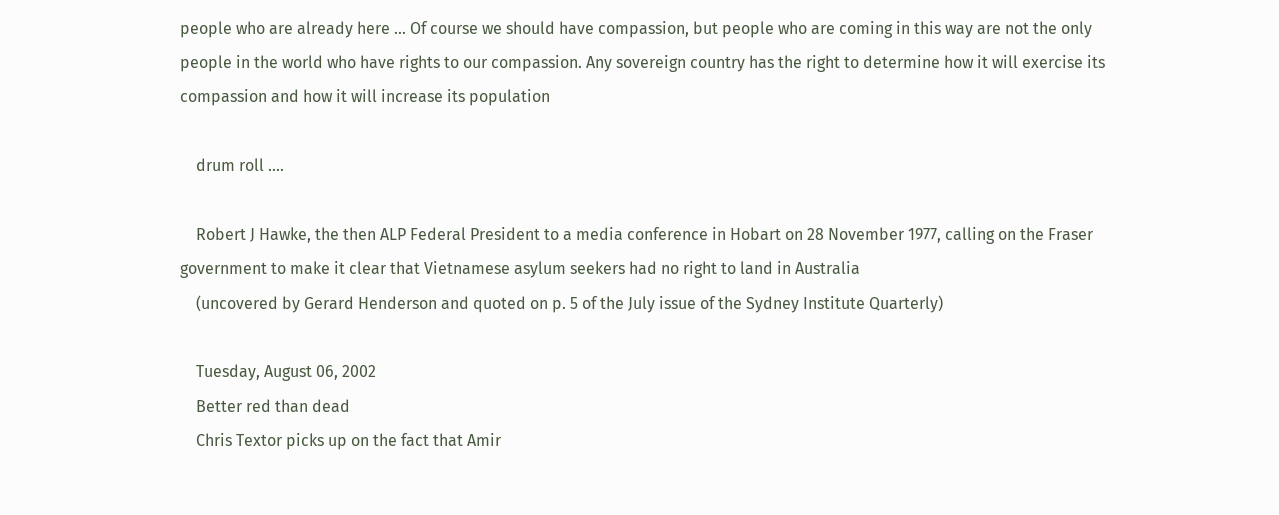people who are already here ... Of course we should have compassion, but people who are coming in this way are not the only people in the world who have rights to our compassion. Any sovereign country has the right to determine how it will exercise its compassion and how it will increase its population

    drum roll ....

    Robert J Hawke, the then ALP Federal President to a media conference in Hobart on 28 November 1977, calling on the Fraser government to make it clear that Vietnamese asylum seekers had no right to land in Australia
    (uncovered by Gerard Henderson and quoted on p. 5 of the July issue of the Sydney Institute Quarterly)

    Tuesday, August 06, 2002
    Better red than dead
    Chris Textor picks up on the fact that Amir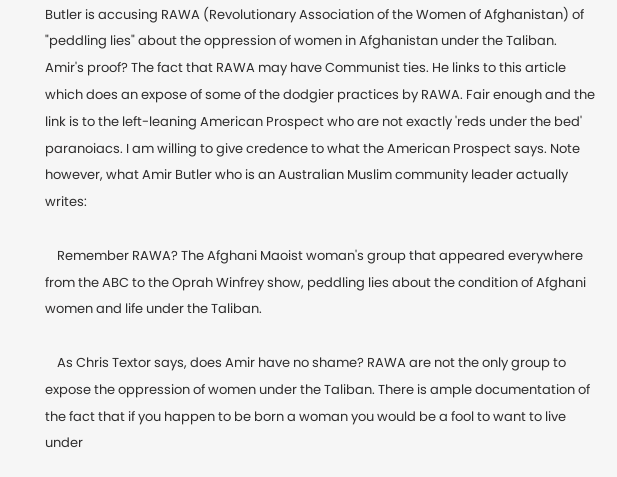Butler is accusing RAWA (Revolutionary Association of the Women of Afghanistan) of "peddling lies" about the oppression of women in Afghanistan under the Taliban. Amir's proof? The fact that RAWA may have Communist ties. He links to this article which does an expose of some of the dodgier practices by RAWA. Fair enough and the link is to the left-leaning American Prospect who are not exactly 'reds under the bed' paranoiacs. I am willing to give credence to what the American Prospect says. Note however, what Amir Butler who is an Australian Muslim community leader actually writes:

    Remember RAWA? The Afghani Maoist woman's group that appeared everywhere from the ABC to the Oprah Winfrey show, peddling lies about the condition of Afghani women and life under the Taliban.

    As Chris Textor says, does Amir have no shame? RAWA are not the only group to expose the oppression of women under the Taliban. There is ample documentation of the fact that if you happen to be born a woman you would be a fool to want to live under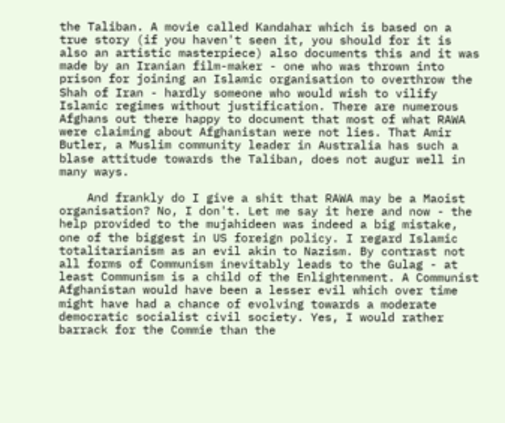the Taliban. A movie called Kandahar which is based on a true story (if you haven't seen it, you should for it is also an artistic masterpiece) also documents this and it was made by an Iranian film-maker - one who was thrown into prison for joining an Islamic organisation to overthrow the Shah of Iran - hardly someone who would wish to vilify Islamic regimes without justification. There are numerous Afghans out there happy to document that most of what RAWA were claiming about Afghanistan were not lies. That Amir Butler, a Muslim community leader in Australia has such a blase attitude towards the Taliban, does not augur well in many ways.

    And frankly do I give a shit that RAWA may be a Maoist organisation? No, I don't. Let me say it here and now - the help provided to the mujahideen was indeed a big mistake, one of the biggest in US foreign policy. I regard Islamic totalitarianism as an evil akin to Nazism. By contrast not all forms of Communism inevitably leads to the Gulag - at least Communism is a child of the Enlightenment. A Communist Afghanistan would have been a lesser evil which over time might have had a chance of evolving towards a moderate democratic socialist civil society. Yes, I would rather barrack for the Commie than the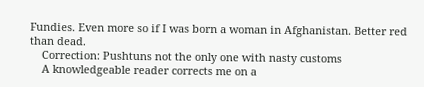Fundies. Even more so if I was born a woman in Afghanistan. Better red than dead.
    Correction: Pushtuns not the only one with nasty customs
    A knowledgeable reader corrects me on a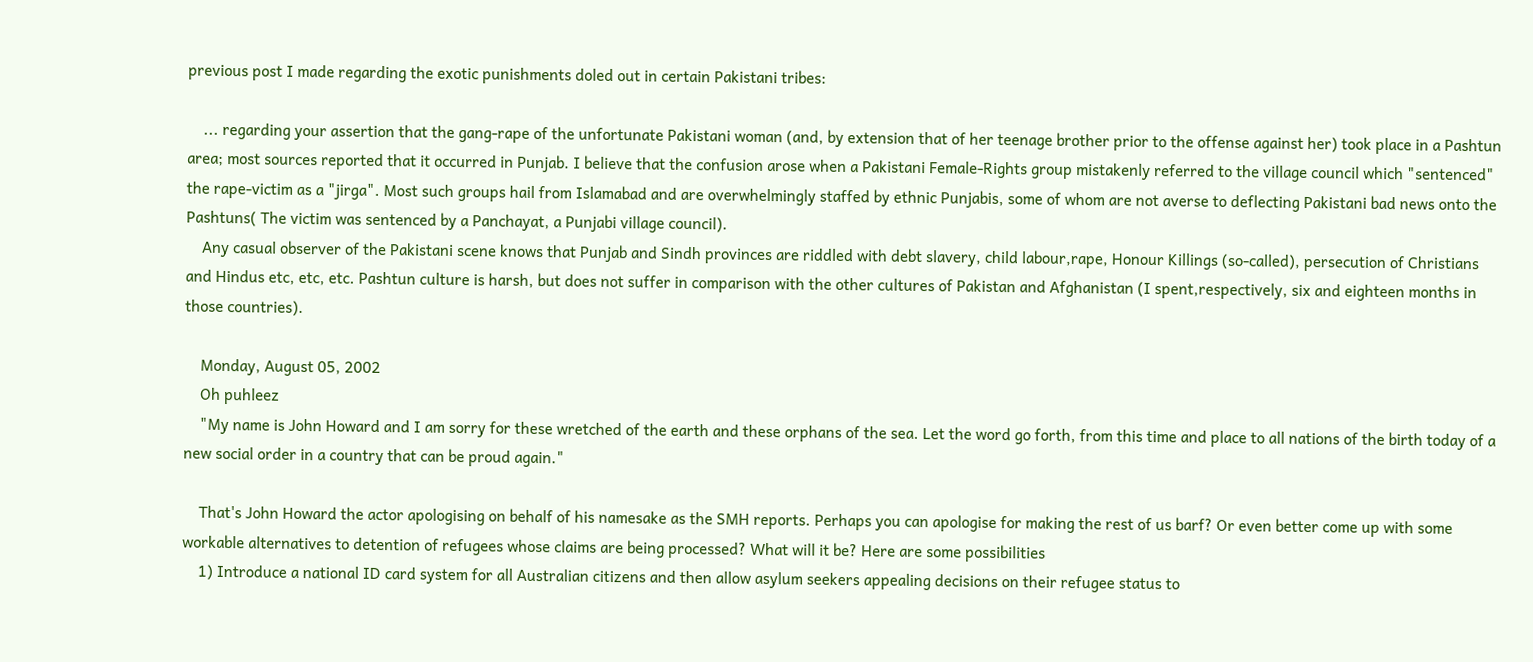previous post I made regarding the exotic punishments doled out in certain Pakistani tribes:

    ... regarding your assertion that the gang-rape of the unfortunate Pakistani woman (and, by extension that of her teenage brother prior to the offense against her) took place in a Pashtun area; most sources reported that it occurred in Punjab. I believe that the confusion arose when a Pakistani Female-Rights group mistakenly referred to the village council which "sentenced" the rape-victim as a "jirga". Most such groups hail from Islamabad and are overwhelmingly staffed by ethnic Punjabis, some of whom are not averse to deflecting Pakistani bad news onto the Pashtuns( The victim was sentenced by a Panchayat, a Punjabi village council).
    Any casual observer of the Pakistani scene knows that Punjab and Sindh provinces are riddled with debt slavery, child labour,rape, Honour Killings (so-called), persecution of Christians and Hindus etc, etc, etc. Pashtun culture is harsh, but does not suffer in comparison with the other cultures of Pakistan and Afghanistan (I spent,respectively, six and eighteen months in those countries).

    Monday, August 05, 2002
    Oh puhleez
    "My name is John Howard and I am sorry for these wretched of the earth and these orphans of the sea. Let the word go forth, from this time and place to all nations of the birth today of a new social order in a country that can be proud again."

    That's John Howard the actor apologising on behalf of his namesake as the SMH reports. Perhaps you can apologise for making the rest of us barf? Or even better come up with some workable alternatives to detention of refugees whose claims are being processed? What will it be? Here are some possibilities
    1) Introduce a national ID card system for all Australian citizens and then allow asylum seekers appealing decisions on their refugee status to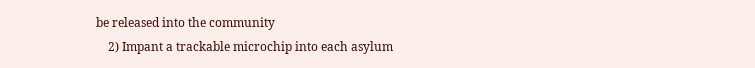be released into the community
    2) Impant a trackable microchip into each asylum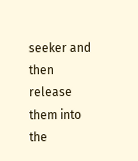seeker and then release them into the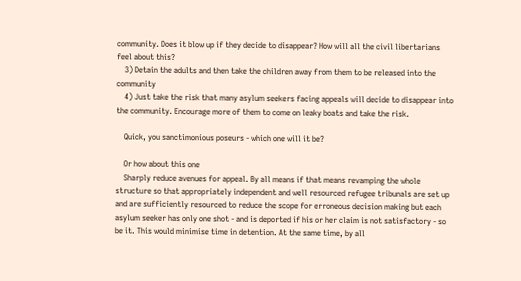community. Does it blow up if they decide to disappear? How will all the civil libertarians feel about this?
    3) Detain the adults and then take the children away from them to be released into the community
    4) Just take the risk that many asylum seekers facing appeals will decide to disappear into the community. Encourage more of them to come on leaky boats and take the risk.

    Quick, you sanctimonious poseurs - which one will it be?

    Or how about this one
    Sharply reduce avenues for appeal. By all means if that means revamping the whole structure so that appropriately independent and well resourced refugee tribunals are set up and are sufficiently resourced to reduce the scope for erroneous decision making but each asylum seeker has only one shot - and is deported if his or her claim is not satisfactory - so be it. This would minimise time in detention. At the same time, by all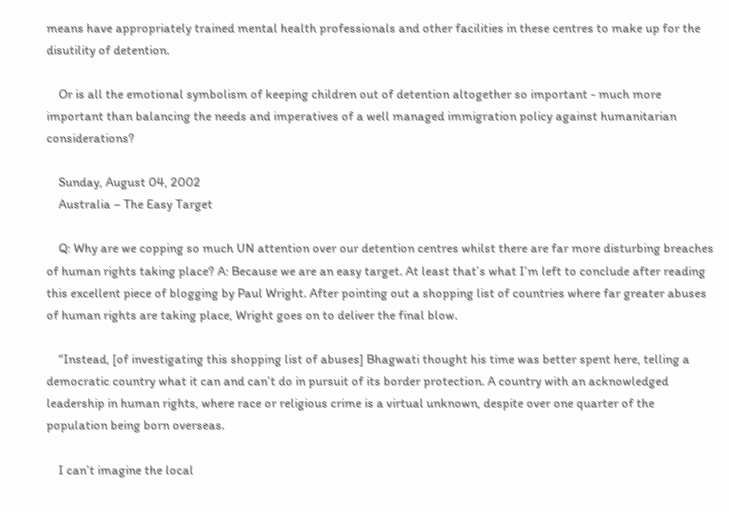means have appropriately trained mental health professionals and other facilities in these centres to make up for the disutility of detention.

    Or is all the emotional symbolism of keeping children out of detention altogether so important - much more important than balancing the needs and imperatives of a well managed immigration policy against humanitarian considerations?

    Sunday, August 04, 2002
    Australia – The Easy Target

    Q: Why are we copping so much UN attention over our detention centres whilst there are far more disturbing breaches of human rights taking place? A: Because we are an easy target. At least that’s what I’m left to conclude after reading this excellent piece of blogging by Paul Wright. After pointing out a shopping list of countries where far greater abuses of human rights are taking place, Wright goes on to deliver the final blow.

    “Instead, [of investigating this shopping list of abuses] Bhagwati thought his time was better spent here, telling a democratic country what it can and can’t do in pursuit of its border protection. A country with an acknowledged leadership in human rights, where race or religious crime is a virtual unknown, despite over one quarter of the population being born overseas.

    I can’t imagine the local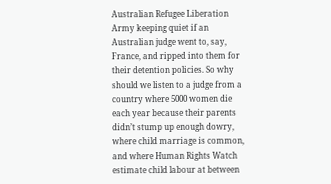Australian Refugee Liberation Army keeping quiet if an Australian judge went to, say, France, and ripped into them for their detention policies. So why should we listen to a judge from a country where 5000 women die each year because their parents didn’t stump up enough dowry, where child marriage is common, and where Human Rights Watch estimate child labour at between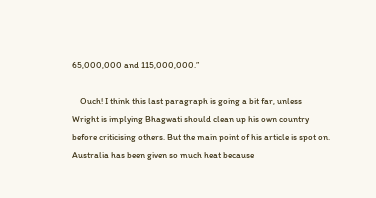65,000,000 and 115,000,000.”

    Ouch! I think this last paragraph is going a bit far, unless Wright is implying Bhagwati should clean up his own country before criticising others. But the main point of his article is spot on. Australia has been given so much heat because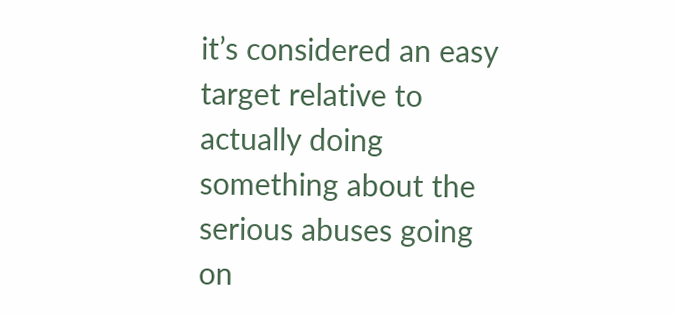it’s considered an easy target relative to actually doing something about the serious abuses going on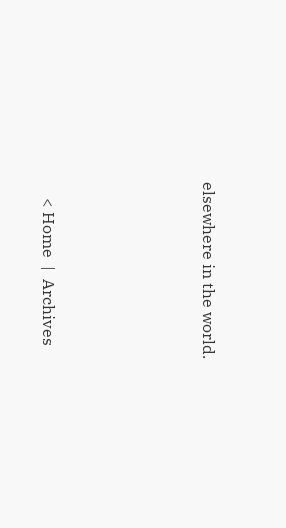elsewhere in the world.




    < Home  |  Archives